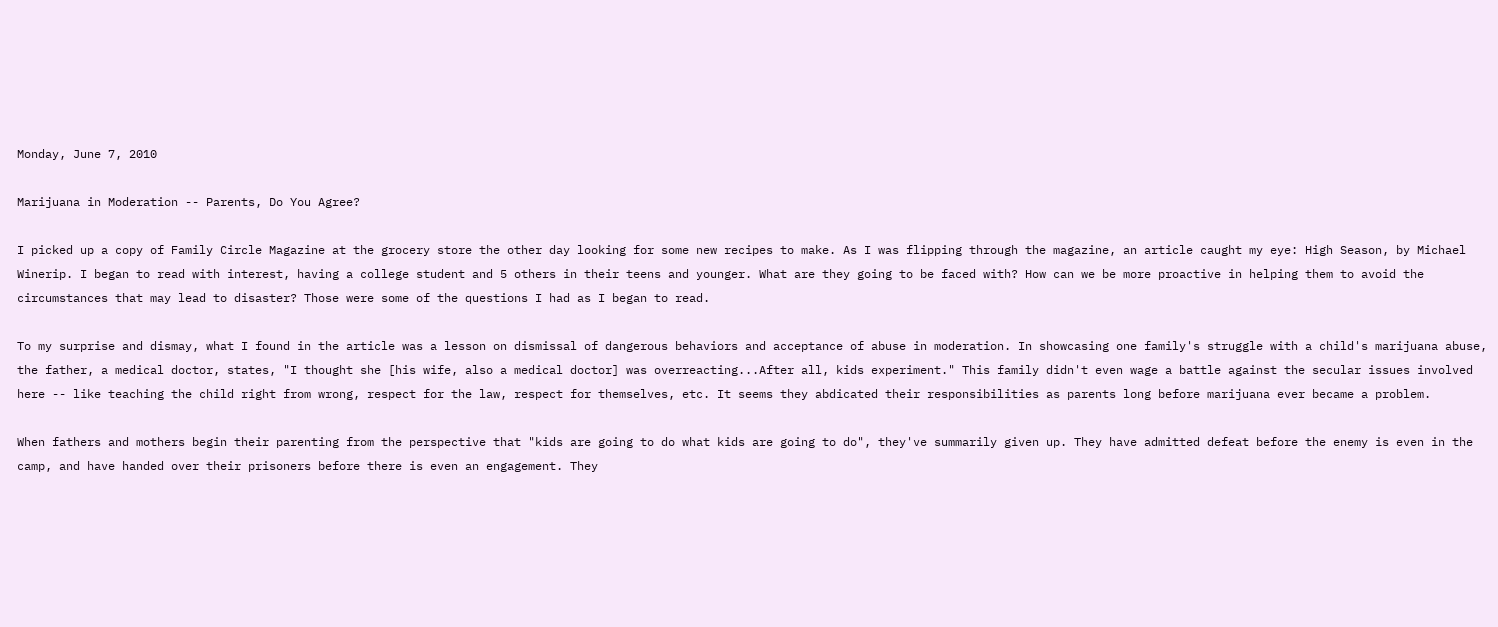Monday, June 7, 2010

Marijuana in Moderation -- Parents, Do You Agree?

I picked up a copy of Family Circle Magazine at the grocery store the other day looking for some new recipes to make. As I was flipping through the magazine, an article caught my eye: High Season, by Michael Winerip. I began to read with interest, having a college student and 5 others in their teens and younger. What are they going to be faced with? How can we be more proactive in helping them to avoid the circumstances that may lead to disaster? Those were some of the questions I had as I began to read.

To my surprise and dismay, what I found in the article was a lesson on dismissal of dangerous behaviors and acceptance of abuse in moderation. In showcasing one family's struggle with a child's marijuana abuse, the father, a medical doctor, states, "I thought she [his wife, also a medical doctor] was overreacting...After all, kids experiment." This family didn't even wage a battle against the secular issues involved here -- like teaching the child right from wrong, respect for the law, respect for themselves, etc. It seems they abdicated their responsibilities as parents long before marijuana ever became a problem.

When fathers and mothers begin their parenting from the perspective that "kids are going to do what kids are going to do", they've summarily given up. They have admitted defeat before the enemy is even in the camp, and have handed over their prisoners before there is even an engagement. They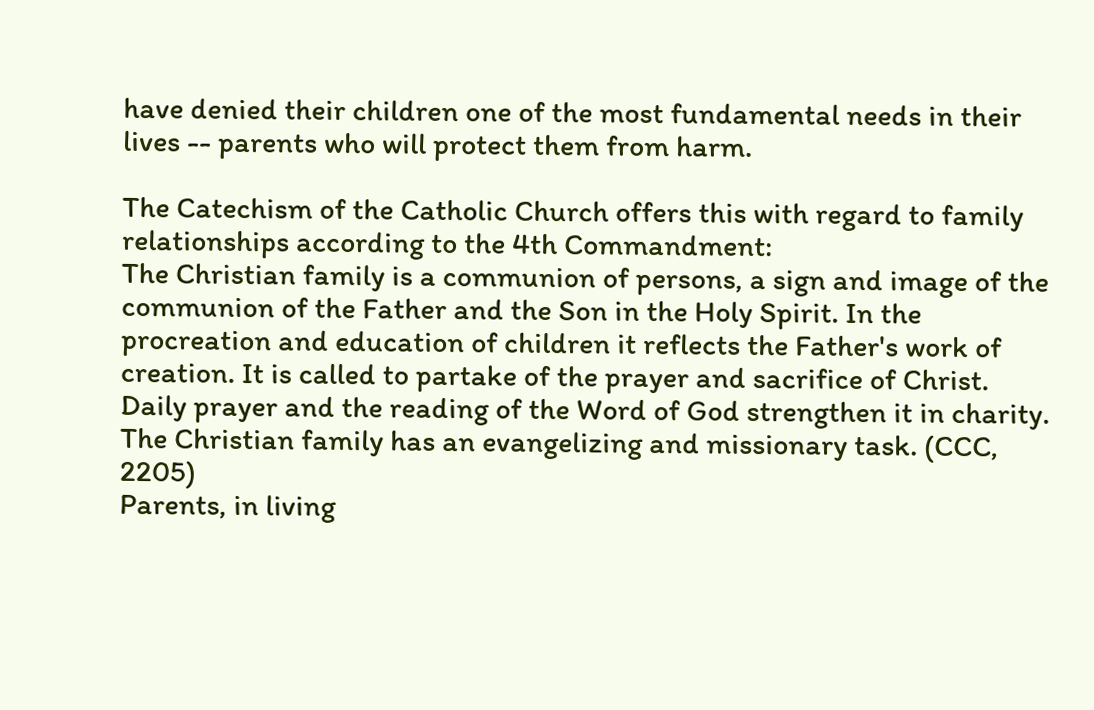have denied their children one of the most fundamental needs in their lives -- parents who will protect them from harm.

The Catechism of the Catholic Church offers this with regard to family relationships according to the 4th Commandment:
The Christian family is a communion of persons, a sign and image of the communion of the Father and the Son in the Holy Spirit. In the procreation and education of children it reflects the Father's work of creation. It is called to partake of the prayer and sacrifice of Christ. Daily prayer and the reading of the Word of God strengthen it in charity. The Christian family has an evangelizing and missionary task. (CCC, 2205)
Parents, in living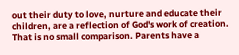out their duty to love, nurture and educate their children, are a reflection of God's work of creation. That is no small comparison. Parents have a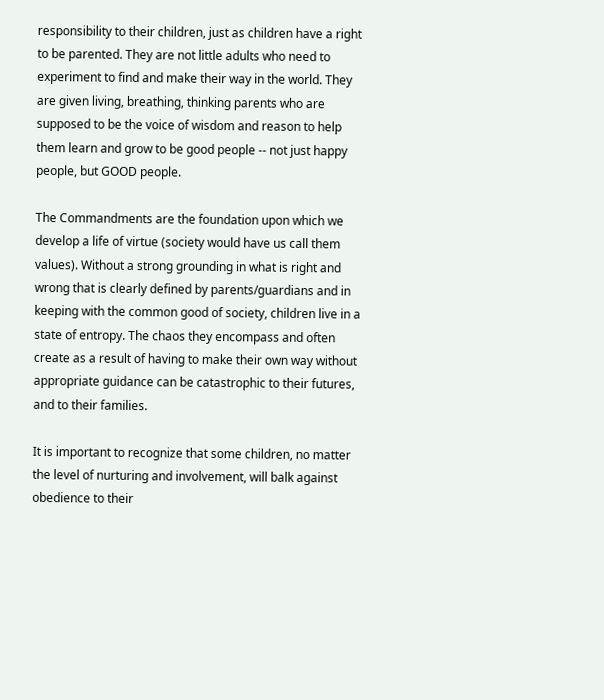responsibility to their children, just as children have a right to be parented. They are not little adults who need to experiment to find and make their way in the world. They are given living, breathing, thinking parents who are supposed to be the voice of wisdom and reason to help them learn and grow to be good people -- not just happy people, but GOOD people.

The Commandments are the foundation upon which we develop a life of virtue (society would have us call them values). Without a strong grounding in what is right and wrong that is clearly defined by parents/guardians and in keeping with the common good of society, children live in a state of entropy. The chaos they encompass and often create as a result of having to make their own way without appropriate guidance can be catastrophic to their futures, and to their families.

It is important to recognize that some children, no matter the level of nurturing and involvement, will balk against obedience to their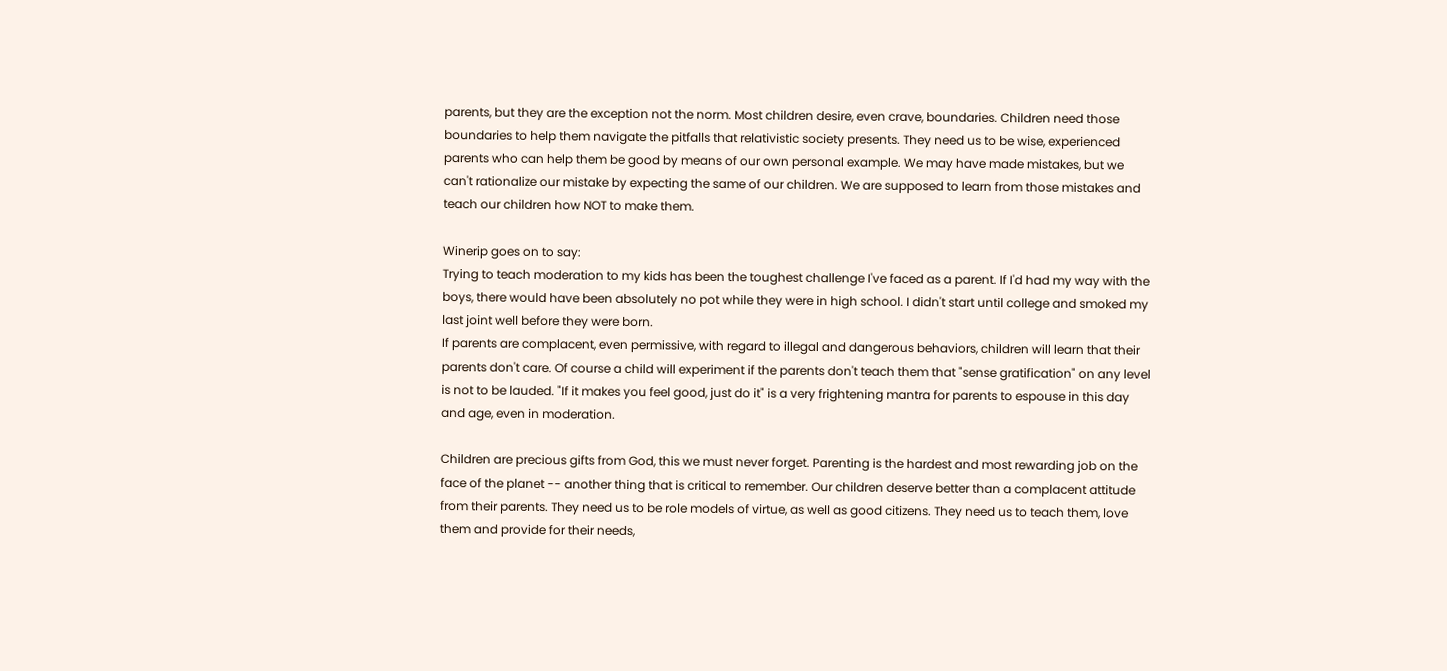parents, but they are the exception not the norm. Most children desire, even crave, boundaries. Children need those boundaries to help them navigate the pitfalls that relativistic society presents. They need us to be wise, experienced parents who can help them be good by means of our own personal example. We may have made mistakes, but we can't rationalize our mistake by expecting the same of our children. We are supposed to learn from those mistakes and teach our children how NOT to make them.

Winerip goes on to say:
Trying to teach moderation to my kids has been the toughest challenge I've faced as a parent. If I'd had my way with the boys, there would have been absolutely no pot while they were in high school. I didn't start until college and smoked my last joint well before they were born.
If parents are complacent, even permissive, with regard to illegal and dangerous behaviors, children will learn that their parents don't care. Of course a child will experiment if the parents don't teach them that "sense gratification" on any level is not to be lauded. "If it makes you feel good, just do it" is a very frightening mantra for parents to espouse in this day and age, even in moderation.

Children are precious gifts from God, this we must never forget. Parenting is the hardest and most rewarding job on the face of the planet -- another thing that is critical to remember. Our children deserve better than a complacent attitude from their parents. They need us to be role models of virtue, as well as good citizens. They need us to teach them, love them and provide for their needs,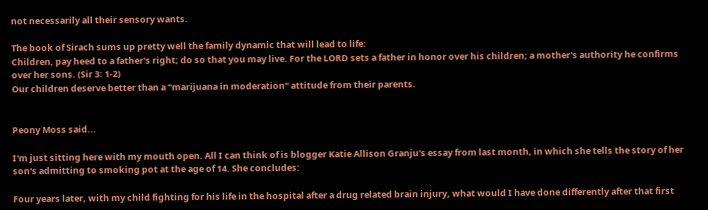not necessarily all their sensory wants.

The book of Sirach sums up pretty well the family dynamic that will lead to life:
Children, pay heed to a father's right; do so that you may live. For the LORD sets a father in honor over his children; a mother's authority he confirms over her sons. (Sir 3: 1-2)
Our children deserve better than a "marijuana in moderation" attitude from their parents.


Peony Moss said...

I'm just sitting here with my mouth open. All I can think of is blogger Katie Allison Granju's essay from last month, in which she tells the story of her son's admitting to smoking pot at the age of 14. She concludes:

Four years later, with my child fighting for his life in the hospital after a drug related brain injury, what would I have done differently after that first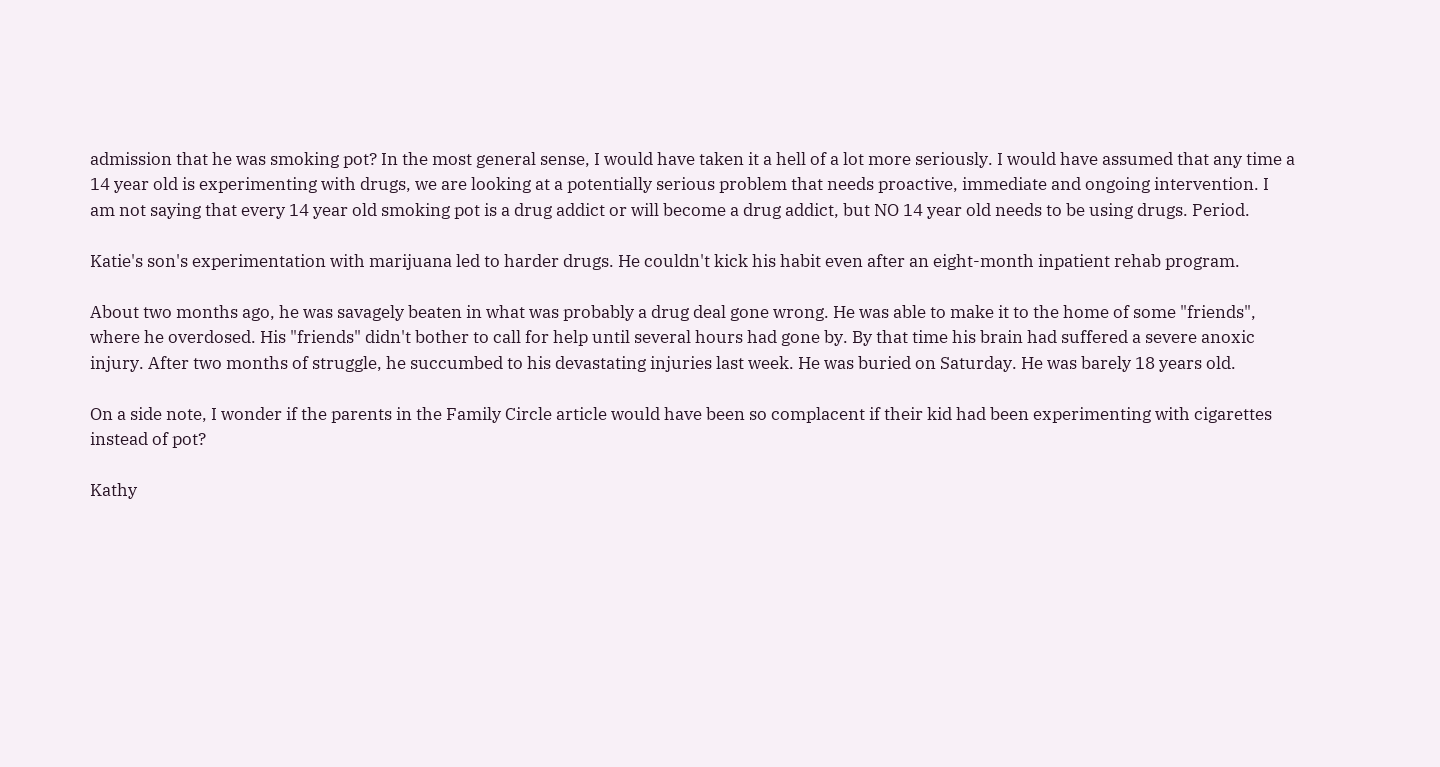admission that he was smoking pot? In the most general sense, I would have taken it a hell of a lot more seriously. I would have assumed that any time a 14 year old is experimenting with drugs, we are looking at a potentially serious problem that needs proactive, immediate and ongoing intervention. I am not saying that every 14 year old smoking pot is a drug addict or will become a drug addict, but NO 14 year old needs to be using drugs. Period.

Katie's son's experimentation with marijuana led to harder drugs. He couldn't kick his habit even after an eight-month inpatient rehab program.

About two months ago, he was savagely beaten in what was probably a drug deal gone wrong. He was able to make it to the home of some "friends", where he overdosed. His "friends" didn't bother to call for help until several hours had gone by. By that time his brain had suffered a severe anoxic injury. After two months of struggle, he succumbed to his devastating injuries last week. He was buried on Saturday. He was barely 18 years old.

On a side note, I wonder if the parents in the Family Circle article would have been so complacent if their kid had been experimenting with cigarettes instead of pot?

Kathy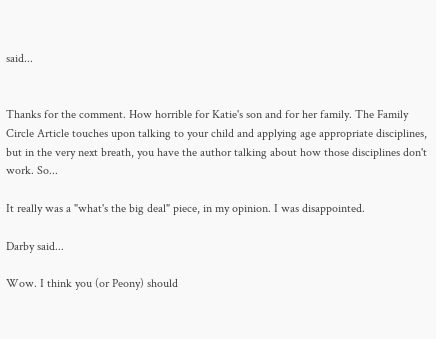said...


Thanks for the comment. How horrible for Katie's son and for her family. The Family Circle Article touches upon talking to your child and applying age appropriate disciplines, but in the very next breath, you have the author talking about how those disciplines don't work. So...

It really was a "what's the big deal" piece, in my opinion. I was disappointed.

Darby said...

Wow. I think you (or Peony) should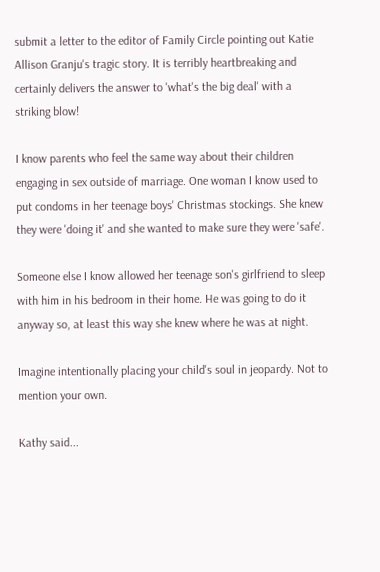submit a letter to the editor of Family Circle pointing out Katie Allison Granju's tragic story. It is terribly heartbreaking and certainly delivers the answer to 'what's the big deal' with a striking blow!

I know parents who feel the same way about their children engaging in sex outside of marriage. One woman I know used to put condoms in her teenage boys' Christmas stockings. She knew they were 'doing it' and she wanted to make sure they were 'safe'.

Someone else I know allowed her teenage son's girlfriend to sleep with him in his bedroom in their home. He was going to do it anyway so, at least this way she knew where he was at night.

Imagine intentionally placing your child's soul in jeopardy. Not to mention your own.

Kathy said...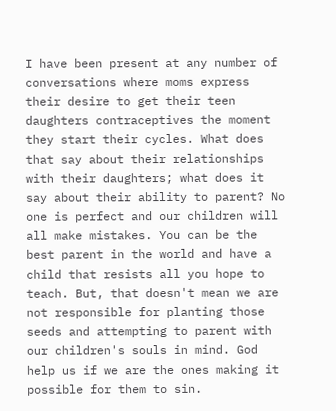I have been present at any number of conversations where moms express their desire to get their teen daughters contraceptives the moment they start their cycles. What does that say about their relationships with their daughters; what does it say about their ability to parent? No one is perfect and our children will all make mistakes. You can be the best parent in the world and have a child that resists all you hope to teach. But, that doesn't mean we are not responsible for planting those seeds and attempting to parent with our children's souls in mind. God help us if we are the ones making it possible for them to sin.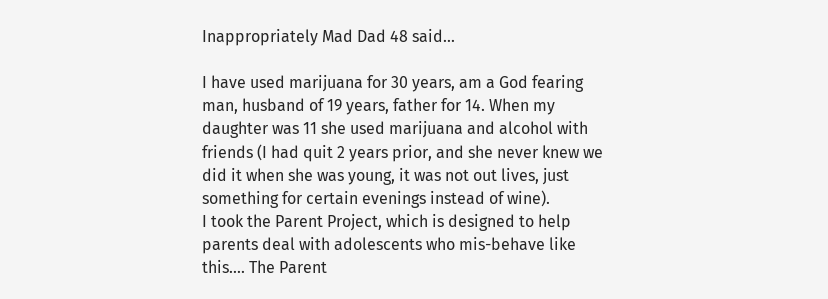Inappropriately Mad Dad 48 said...

I have used marijuana for 30 years, am a God fearing man, husband of 19 years, father for 14. When my daughter was 11 she used marijuana and alcohol with friends (I had quit 2 years prior, and she never knew we did it when she was young, it was not out lives, just something for certain evenings instead of wine).
I took the Parent Project, which is designed to help parents deal with adolescents who mis-behave like this.... The Parent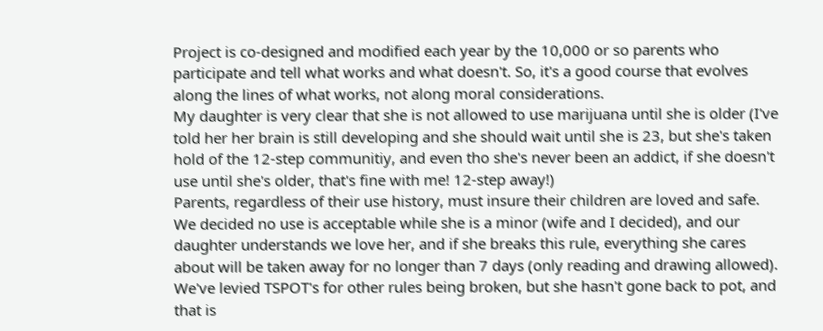Project is co-designed and modified each year by the 10,000 or so parents who participate and tell what works and what doesn't. So, it's a good course that evolves along the lines of what works, not along moral considerations.
My daughter is very clear that she is not allowed to use marijuana until she is older (I've told her her brain is still developing and she should wait until she is 23, but she's taken hold of the 12-step communitiy, and even tho she's never been an addict, if she doesn't use until she's older, that's fine with me! 12-step away!)
Parents, regardless of their use history, must insure their children are loved and safe. We decided no use is acceptable while she is a minor (wife and I decided), and our daughter understands we love her, and if she breaks this rule, everything she cares about will be taken away for no longer than 7 days (only reading and drawing allowed). We've levied TSPOT's for other rules being broken, but she hasn't gone back to pot, and that is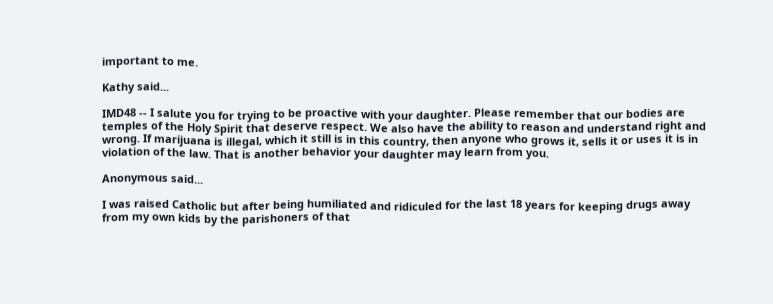important to me.

Kathy said...

IMD48 -- I salute you for trying to be proactive with your daughter. Please remember that our bodies are temples of the Holy Spirit that deserve respect. We also have the ability to reason and understand right and wrong. If marijuana is illegal, which it still is in this country, then anyone who grows it, sells it or uses it is in violation of the law. That is another behavior your daughter may learn from you.

Anonymous said...

I was raised Catholic but after being humiliated and ridiculed for the last 18 years for keeping drugs away from my own kids by the parishoners of that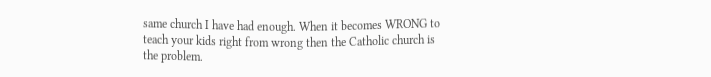same church I have had enough. When it becomes WRONG to teach your kids right from wrong then the Catholic church is the problem.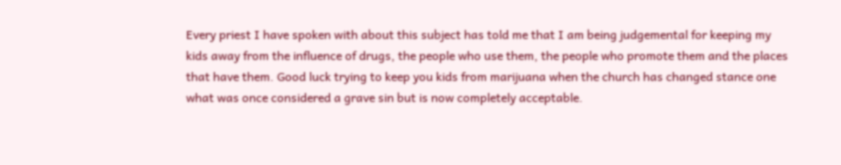Every priest I have spoken with about this subject has told me that I am being judgemental for keeping my kids away from the influence of drugs, the people who use them, the people who promote them and the places that have them. Good luck trying to keep you kids from marijuana when the church has changed stance one what was once considered a grave sin but is now completely acceptable.